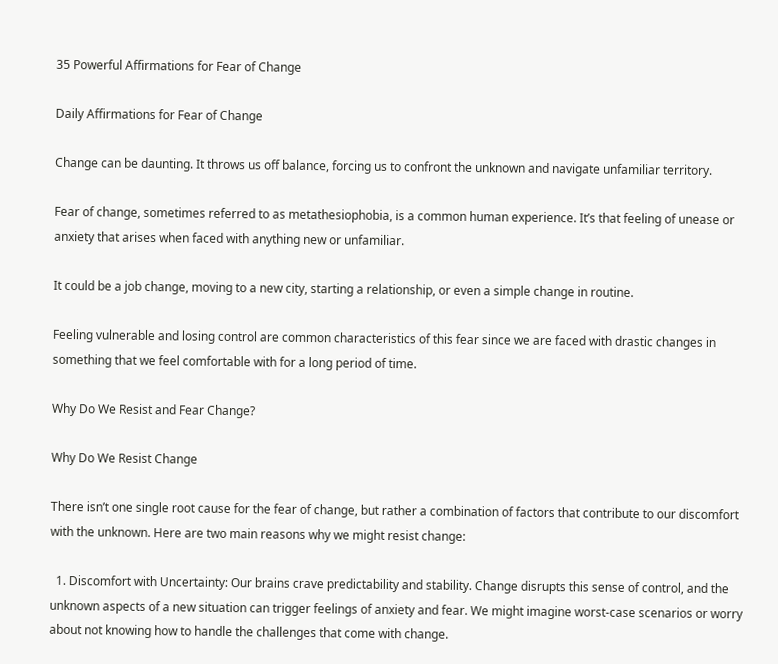35 Powerful Affirmations for Fear of Change

Daily Affirmations for Fear of Change

Change can be daunting. It throws us off balance, forcing us to confront the unknown and navigate unfamiliar territory.

Fear of change, sometimes referred to as metathesiophobia, is a common human experience. It’s that feeling of unease or anxiety that arises when faced with anything new or unfamiliar.

It could be a job change, moving to a new city, starting a relationship, or even a simple change in routine.

Feeling vulnerable and losing control are common characteristics of this fear since we are faced with drastic changes in something that we feel comfortable with for a long period of time.

Why Do We Resist and Fear Change?

Why Do We Resist Change

There isn’t one single root cause for the fear of change, but rather a combination of factors that contribute to our discomfort with the unknown. Here are two main reasons why we might resist change:

  1. Discomfort with Uncertainty: Our brains crave predictability and stability. Change disrupts this sense of control, and the unknown aspects of a new situation can trigger feelings of anxiety and fear. We might imagine worst-case scenarios or worry about not knowing how to handle the challenges that come with change.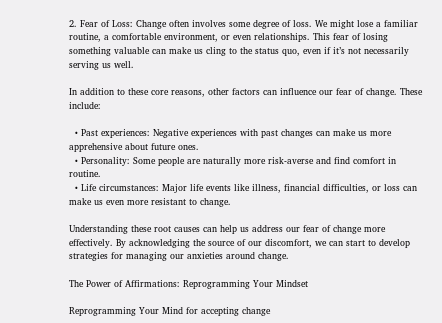2. Fear of Loss: Change often involves some degree of loss. We might lose a familiar routine, a comfortable environment, or even relationships. This fear of losing something valuable can make us cling to the status quo, even if it’s not necessarily serving us well.

In addition to these core reasons, other factors can influence our fear of change. These include:

  • Past experiences: Negative experiences with past changes can make us more apprehensive about future ones.
  • Personality: Some people are naturally more risk-averse and find comfort in routine.
  • Life circumstances: Major life events like illness, financial difficulties, or loss can make us even more resistant to change.

Understanding these root causes can help us address our fear of change more effectively. By acknowledging the source of our discomfort, we can start to develop strategies for managing our anxieties around change.

The Power of Affirmations: Reprogramming Your Mindset

Reprogramming Your Mind for accepting change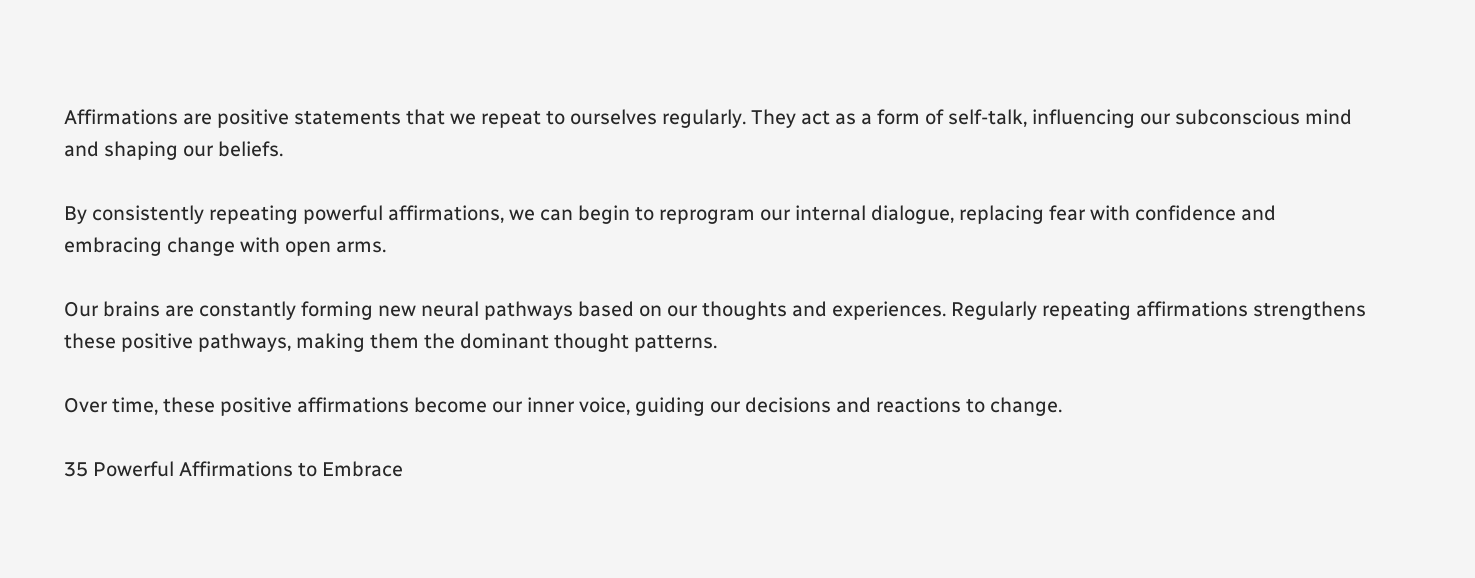Affirmations are positive statements that we repeat to ourselves regularly. They act as a form of self-talk, influencing our subconscious mind and shaping our beliefs.

By consistently repeating powerful affirmations, we can begin to reprogram our internal dialogue, replacing fear with confidence and embracing change with open arms.

Our brains are constantly forming new neural pathways based on our thoughts and experiences. Regularly repeating affirmations strengthens these positive pathways, making them the dominant thought patterns.

Over time, these positive affirmations become our inner voice, guiding our decisions and reactions to change.

35 Powerful Affirmations to Embrace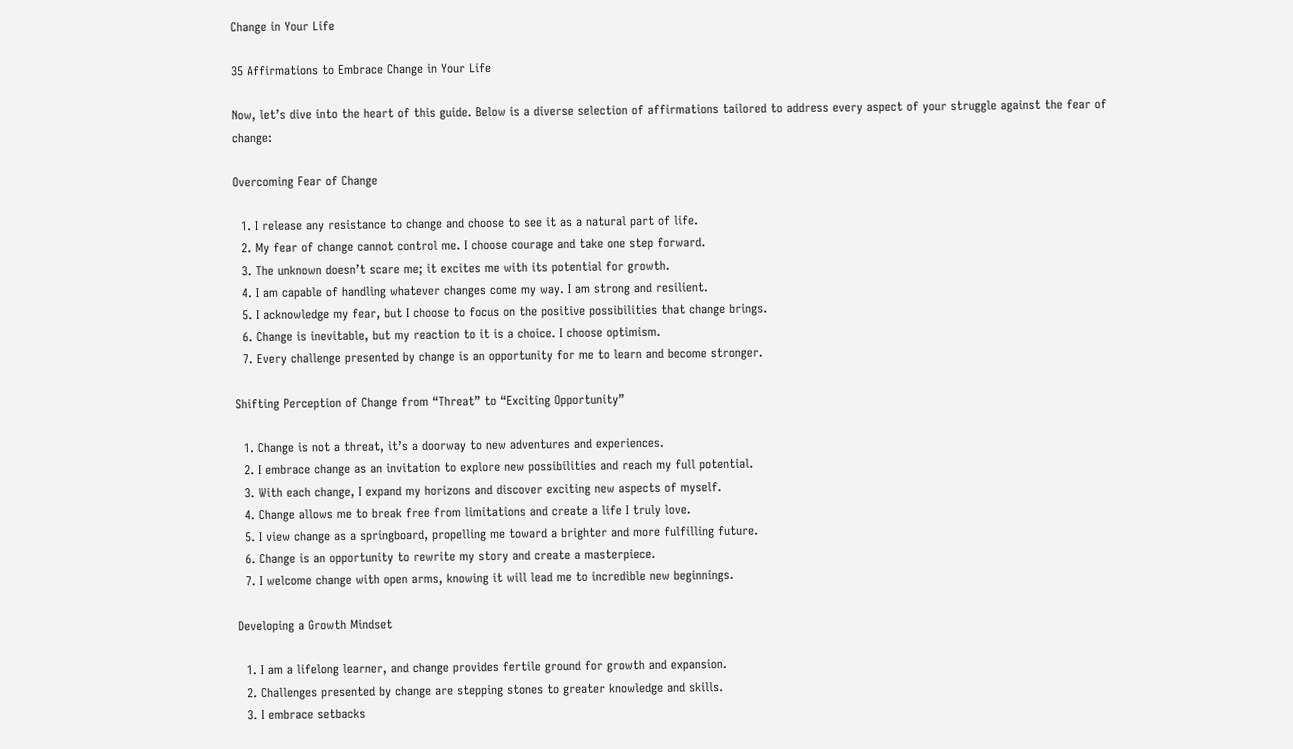Change in Your Life

35 Affirmations to Embrace Change in Your Life

Now, let’s dive into the heart of this guide. Below is a diverse selection of affirmations tailored to address every aspect of your struggle against the fear of change:

Overcoming Fear of Change

  1. I release any resistance to change and choose to see it as a natural part of life.
  2. My fear of change cannot control me. I choose courage and take one step forward.
  3. The unknown doesn’t scare me; it excites me with its potential for growth.
  4. I am capable of handling whatever changes come my way. I am strong and resilient.
  5. I acknowledge my fear, but I choose to focus on the positive possibilities that change brings.
  6. Change is inevitable, but my reaction to it is a choice. I choose optimism.
  7. Every challenge presented by change is an opportunity for me to learn and become stronger.

Shifting Perception of Change from “Threat” to “Exciting Opportunity”

  1. Change is not a threat, it’s a doorway to new adventures and experiences.
  2. I embrace change as an invitation to explore new possibilities and reach my full potential.
  3. With each change, I expand my horizons and discover exciting new aspects of myself.
  4. Change allows me to break free from limitations and create a life I truly love.
  5. I view change as a springboard, propelling me toward a brighter and more fulfilling future.
  6. Change is an opportunity to rewrite my story and create a masterpiece.
  7. I welcome change with open arms, knowing it will lead me to incredible new beginnings.

Developing a Growth Mindset

  1. I am a lifelong learner, and change provides fertile ground for growth and expansion.
  2. Challenges presented by change are stepping stones to greater knowledge and skills.
  3. I embrace setbacks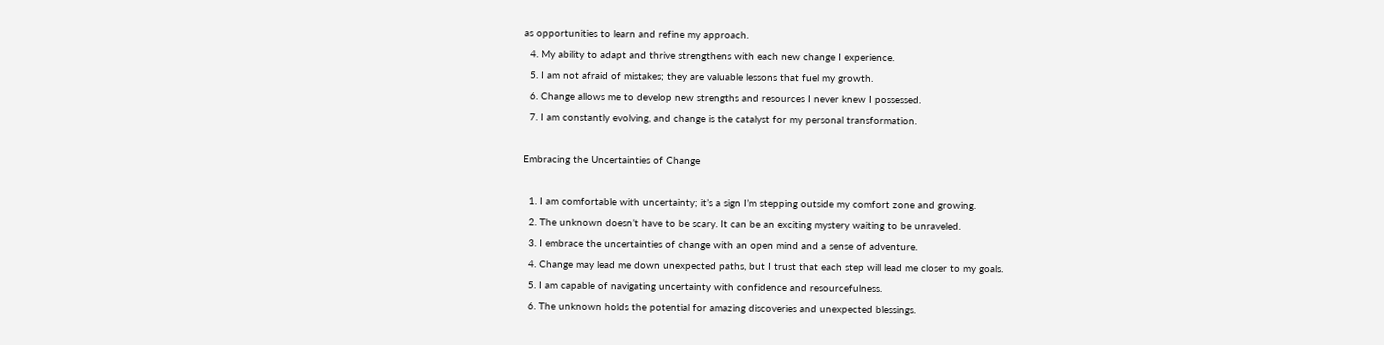as opportunities to learn and refine my approach.
  4. My ability to adapt and thrive strengthens with each new change I experience.
  5. I am not afraid of mistakes; they are valuable lessons that fuel my growth.
  6. Change allows me to develop new strengths and resources I never knew I possessed.
  7. I am constantly evolving, and change is the catalyst for my personal transformation.

Embracing the Uncertainties of Change

  1. I am comfortable with uncertainty; it’s a sign I’m stepping outside my comfort zone and growing.
  2. The unknown doesn’t have to be scary. It can be an exciting mystery waiting to be unraveled.
  3. I embrace the uncertainties of change with an open mind and a sense of adventure.
  4. Change may lead me down unexpected paths, but I trust that each step will lead me closer to my goals.
  5. I am capable of navigating uncertainty with confidence and resourcefulness.
  6. The unknown holds the potential for amazing discoveries and unexpected blessings.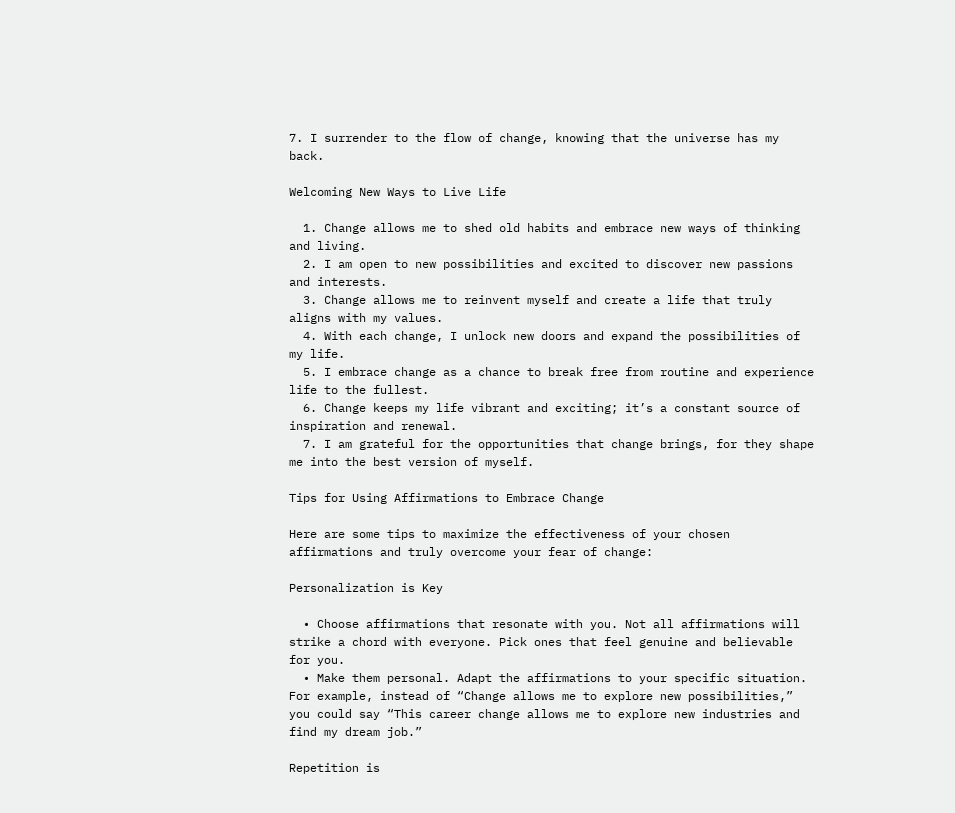7. I surrender to the flow of change, knowing that the universe has my back.

Welcoming New Ways to Live Life

  1. Change allows me to shed old habits and embrace new ways of thinking and living.
  2. I am open to new possibilities and excited to discover new passions and interests.
  3. Change allows me to reinvent myself and create a life that truly aligns with my values.
  4. With each change, I unlock new doors and expand the possibilities of my life.
  5. I embrace change as a chance to break free from routine and experience life to the fullest.
  6. Change keeps my life vibrant and exciting; it’s a constant source of inspiration and renewal.
  7. I am grateful for the opportunities that change brings, for they shape me into the best version of myself.

Tips for Using Affirmations to Embrace Change

Here are some tips to maximize the effectiveness of your chosen affirmations and truly overcome your fear of change:

Personalization is Key

  • Choose affirmations that resonate with you. Not all affirmations will strike a chord with everyone. Pick ones that feel genuine and believable for you.
  • Make them personal. Adapt the affirmations to your specific situation. For example, instead of “Change allows me to explore new possibilities,” you could say “This career change allows me to explore new industries and find my dream job.”

Repetition is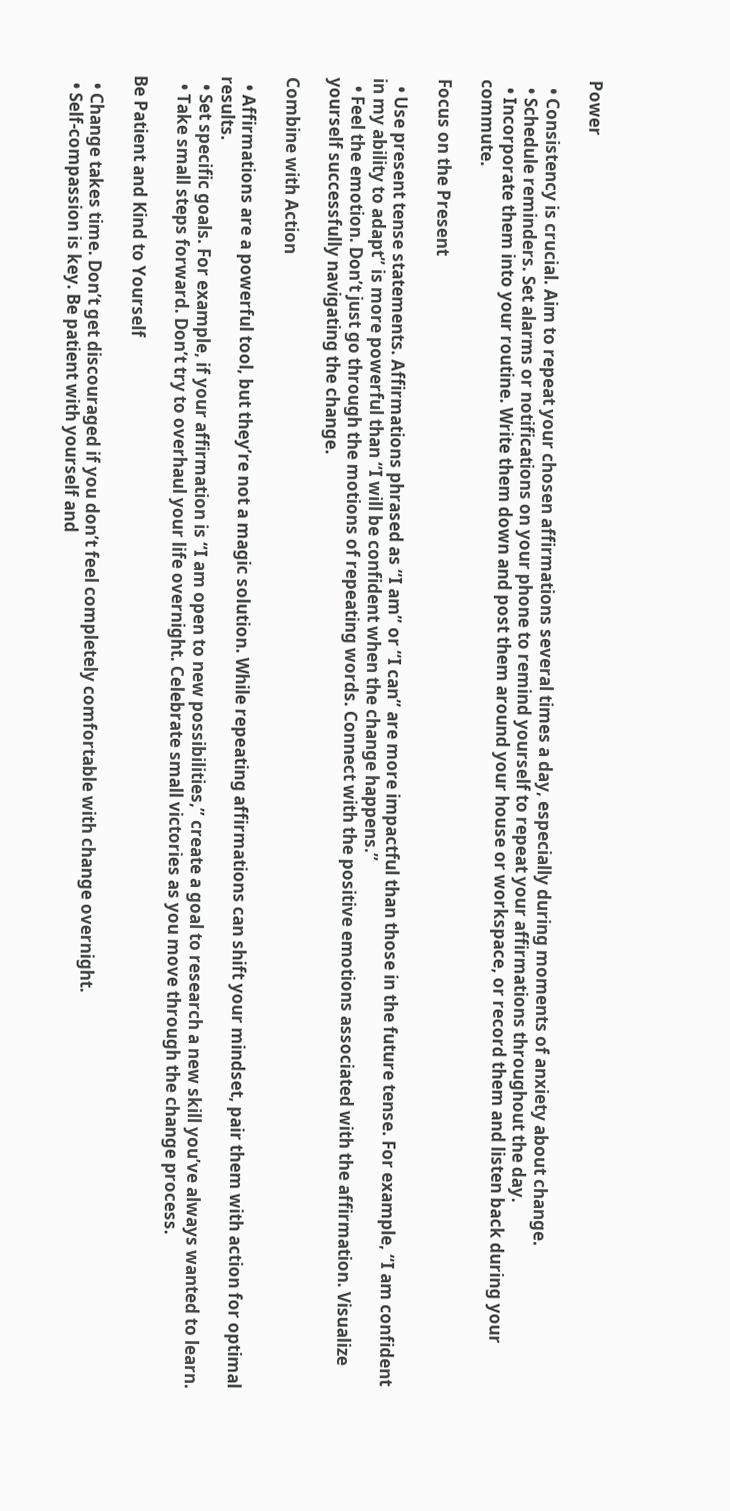Power

  • Consistency is crucial. Aim to repeat your chosen affirmations several times a day, especially during moments of anxiety about change.
  • Schedule reminders. Set alarms or notifications on your phone to remind yourself to repeat your affirmations throughout the day.
  • Incorporate them into your routine. Write them down and post them around your house or workspace, or record them and listen back during your commute.

Focus on the Present

  • Use present tense statements. Affirmations phrased as “I am” or “I can” are more impactful than those in the future tense. For example, “I am confident in my ability to adapt” is more powerful than “I will be confident when the change happens.”
  • Feel the emotion. Don’t just go through the motions of repeating words. Connect with the positive emotions associated with the affirmation. Visualize yourself successfully navigating the change.

Combine with Action

  • Affirmations are a powerful tool, but they’re not a magic solution. While repeating affirmations can shift your mindset, pair them with action for optimal results.
  • Set specific goals. For example, if your affirmation is “I am open to new possibilities,” create a goal to research a new skill you’ve always wanted to learn.
  • Take small steps forward. Don’t try to overhaul your life overnight. Celebrate small victories as you move through the change process.

Be Patient and Kind to Yourself

  • Change takes time. Don’t get discouraged if you don’t feel completely comfortable with change overnight.
  • Self-compassion is key. Be patient with yourself and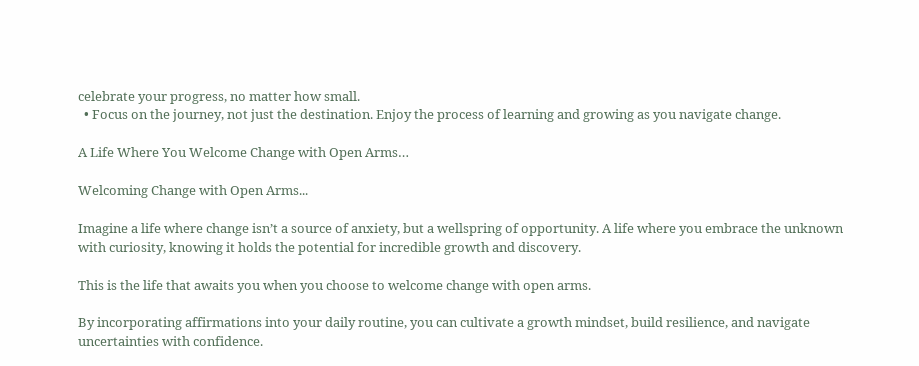celebrate your progress, no matter how small.
  • Focus on the journey, not just the destination. Enjoy the process of learning and growing as you navigate change.

A Life Where You Welcome Change with Open Arms…

Welcoming Change with Open Arms...

Imagine a life where change isn’t a source of anxiety, but a wellspring of opportunity. A life where you embrace the unknown with curiosity, knowing it holds the potential for incredible growth and discovery.

This is the life that awaits you when you choose to welcome change with open arms.

By incorporating affirmations into your daily routine, you can cultivate a growth mindset, build resilience, and navigate uncertainties with confidence.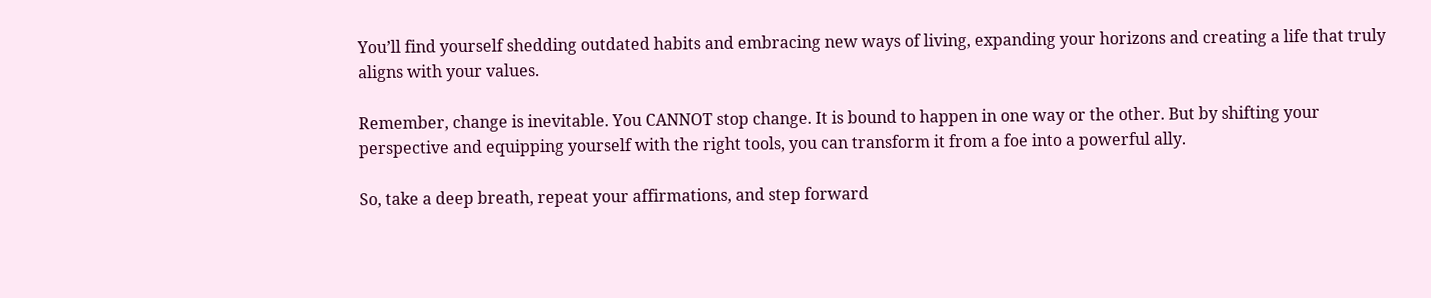You’ll find yourself shedding outdated habits and embracing new ways of living, expanding your horizons and creating a life that truly aligns with your values.

Remember, change is inevitable. You CANNOT stop change. It is bound to happen in one way or the other. But by shifting your perspective and equipping yourself with the right tools, you can transform it from a foe into a powerful ally.

So, take a deep breath, repeat your affirmations, and step forward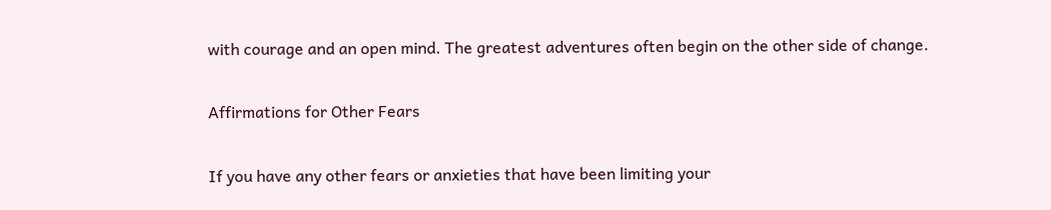with courage and an open mind. The greatest adventures often begin on the other side of change.

Affirmations for Other Fears

If you have any other fears or anxieties that have been limiting your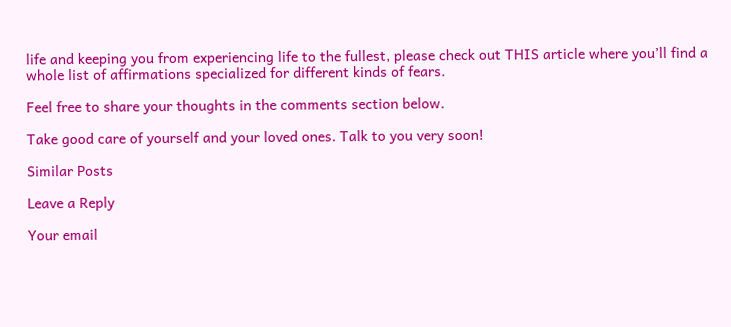life and keeping you from experiencing life to the fullest, please check out THIS article where you’ll find a whole list of affirmations specialized for different kinds of fears.

Feel free to share your thoughts in the comments section below.

Take good care of yourself and your loved ones. Talk to you very soon!

Similar Posts

Leave a Reply

Your email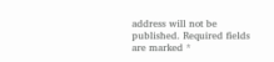address will not be published. Required fields are marked *